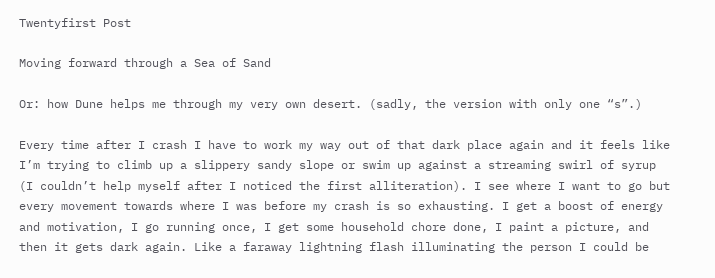Twentyfirst Post

Moving forward through a Sea of Sand

Or: how Dune helps me through my very own desert. (sadly, the version with only one “s”.)

Every time after I crash I have to work my way out of that dark place again and it feels like I’m trying to climb up a slippery sandy slope or swim up against a streaming swirl of syrup (I couldn’t help myself after I noticed the first alliteration). I see where I want to go but every movement towards where I was before my crash is so exhausting. I get a boost of energy and motivation, I go running once, I get some household chore done, I paint a picture, and then it gets dark again. Like a faraway lightning flash illuminating the person I could be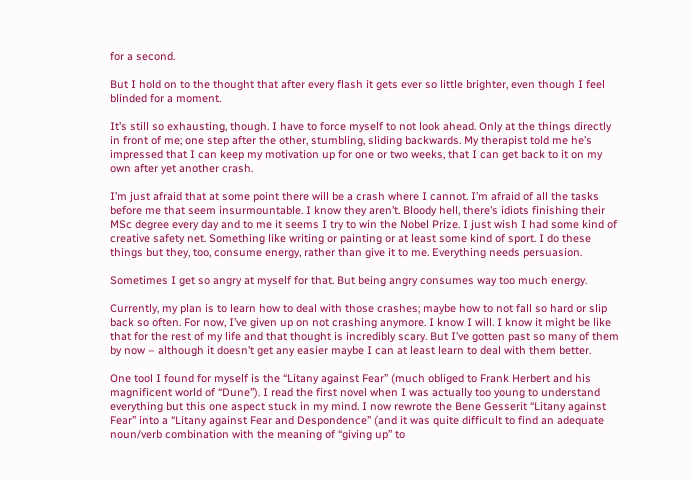for a second.

But I hold on to the thought that after every flash it gets ever so little brighter, even though I feel blinded for a moment.

It’s still so exhausting, though. I have to force myself to not look ahead. Only at the things directly in front of me; one step after the other, stumbling, sliding backwards. My therapist told me he’s impressed that I can keep my motivation up for one or two weeks, that I can get back to it on my own after yet another crash.

I’m just afraid that at some point there will be a crash where I cannot. I’m afraid of all the tasks before me that seem insurmountable. I know they aren’t. Bloody hell, there’s idiots finishing their MSc degree every day and to me it seems I try to win the Nobel Prize. I just wish I had some kind of creative safety net. Something like writing or painting or at least some kind of sport. I do these things but they, too, consume energy, rather than give it to me. Everything needs persuasion.

Sometimes I get so angry at myself for that. But being angry consumes way too much energy.

Currently, my plan is to learn how to deal with those crashes; maybe how to not fall so hard or slip back so often. For now, I’ve given up on not crashing anymore. I know I will. I know it might be like that for the rest of my life and that thought is incredibly scary. But I’ve gotten past so many of them by now – although it doesn’t get any easier maybe I can at least learn to deal with them better.

One tool I found for myself is the “Litany against Fear” (much obliged to Frank Herbert and his magnificent world of “Dune”). I read the first novel when I was actually too young to understand everything but this one aspect stuck in my mind. I now rewrote the Bene Gesserit “Litany against Fear” into a “Litany against Fear and Despondence” (and it was quite difficult to find an adequate noun/verb combination with the meaning of “giving up” to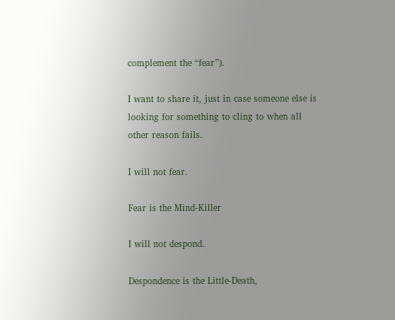complement the “fear”).

I want to share it, just in case someone else is looking for something to cling to when all other reason fails.

I will not fear.

Fear is the Mind-Killer

I will not despond.

Despondence is the Little-Death,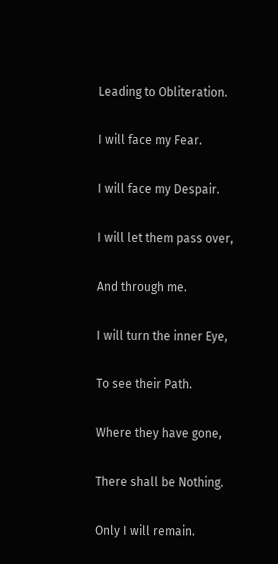Leading to Obliteration.

I will face my Fear.

I will face my Despair.

I will let them pass over,

And through me.

I will turn the inner Eye,

To see their Path.

Where they have gone,

There shall be Nothing.

Only I will remain.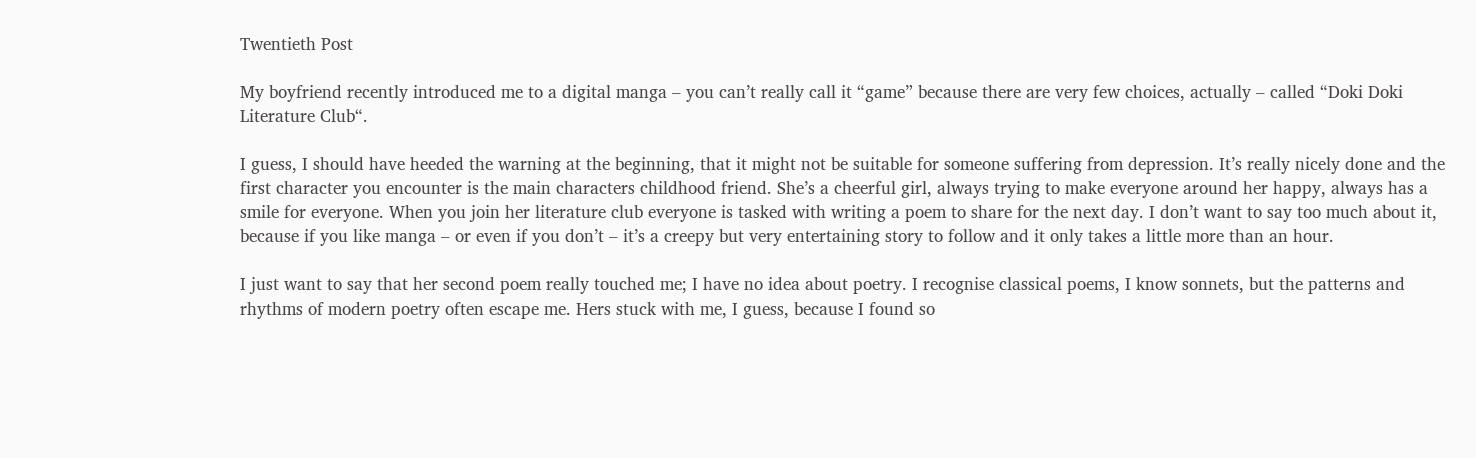Twentieth Post

My boyfriend recently introduced me to a digital manga – you can’t really call it “game” because there are very few choices, actually – called “Doki Doki Literature Club“.

I guess, I should have heeded the warning at the beginning, that it might not be suitable for someone suffering from depression. It’s really nicely done and the first character you encounter is the main characters childhood friend. She’s a cheerful girl, always trying to make everyone around her happy, always has a smile for everyone. When you join her literature club everyone is tasked with writing a poem to share for the next day. I don’t want to say too much about it, because if you like manga – or even if you don’t – it’s a creepy but very entertaining story to follow and it only takes a little more than an hour.

I just want to say that her second poem really touched me; I have no idea about poetry. I recognise classical poems, I know sonnets, but the patterns and rhythms of modern poetry often escape me. Hers stuck with me, I guess, because I found so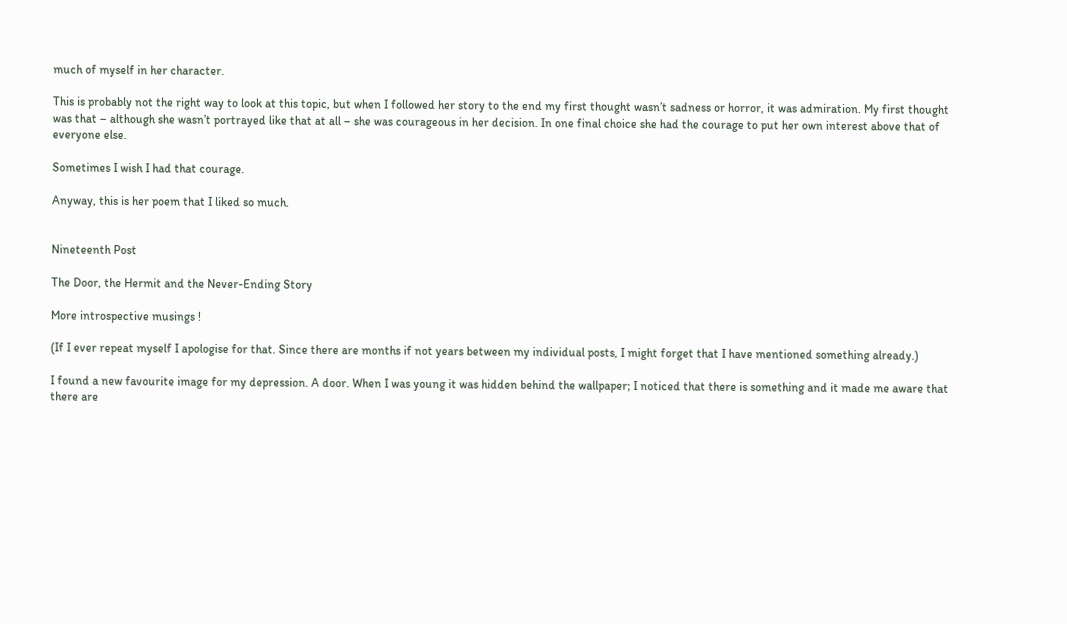much of myself in her character.

This is probably not the right way to look at this topic, but when I followed her story to the end my first thought wasn’t sadness or horror, it was admiration. My first thought was that – although she wasn’t portrayed like that at all – she was courageous in her decision. In one final choice she had the courage to put her own interest above that of everyone else.

Sometimes I wish I had that courage.

Anyway, this is her poem that I liked so much.


Nineteenth Post

The Door, the Hermit and the Never-Ending Story

More introspective musings !

(If I ever repeat myself I apologise for that. Since there are months if not years between my individual posts, I might forget that I have mentioned something already.)

I found a new favourite image for my depression. A door. When I was young it was hidden behind the wallpaper; I noticed that there is something and it made me aware that there are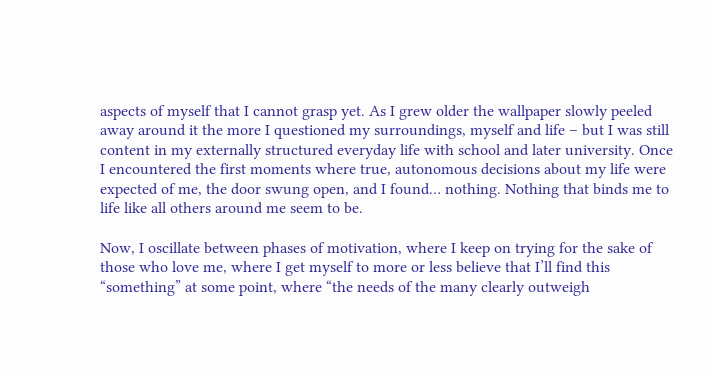aspects of myself that I cannot grasp yet. As I grew older the wallpaper slowly peeled away around it the more I questioned my surroundings, myself and life – but I was still content in my externally structured everyday life with school and later university. Once I encountered the first moments where true, autonomous decisions about my life were expected of me, the door swung open, and I found… nothing. Nothing that binds me to life like all others around me seem to be.

Now, I oscillate between phases of motivation, where I keep on trying for the sake of those who love me, where I get myself to more or less believe that I’ll find this “something” at some point, where “the needs of the many clearly outweigh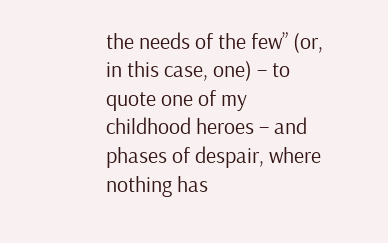the needs of the few” (or, in this case, one) – to quote one of my childhood heroes – and phases of despair, where nothing has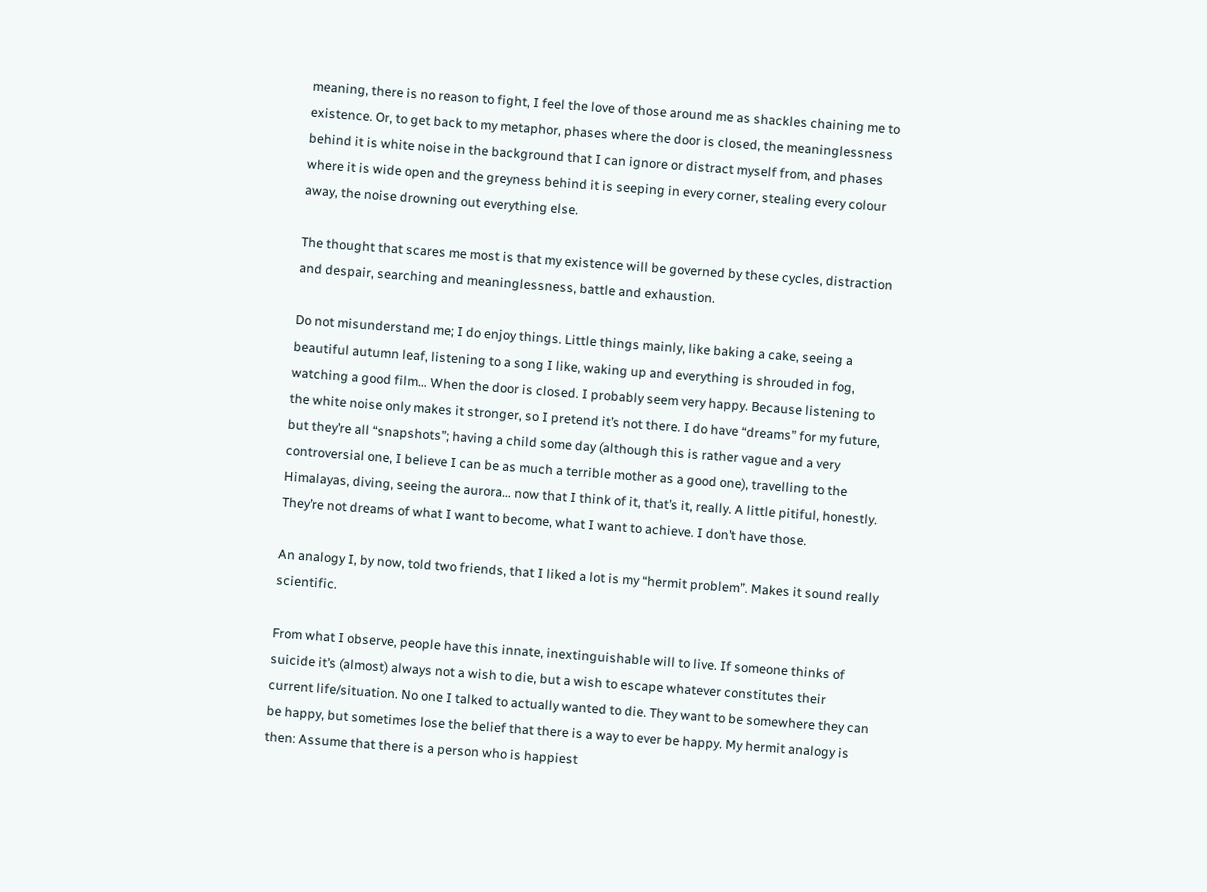meaning, there is no reason to fight, I feel the love of those around me as shackles chaining me to existence. Or, to get back to my metaphor, phases where the door is closed, the meaninglessness behind it is white noise in the background that I can ignore or distract myself from, and phases where it is wide open and the greyness behind it is seeping in every corner, stealing every colour away, the noise drowning out everything else.

The thought that scares me most is that my existence will be governed by these cycles, distraction and despair, searching and meaninglessness, battle and exhaustion.

Do not misunderstand me; I do enjoy things. Little things mainly, like baking a cake, seeing a beautiful autumn leaf, listening to a song I like, waking up and everything is shrouded in fog, watching a good film… When the door is closed. I probably seem very happy. Because listening to the white noise only makes it stronger, so I pretend it’s not there. I do have “dreams” for my future, but they’re all “snapshots”; having a child some day (although this is rather vague and a very controversial one, I believe I can be as much a terrible mother as a good one), travelling to the Himalayas, diving, seeing the aurora… now that I think of it, that’s it, really. A little pitiful, honestly. They’re not dreams of what I want to become, what I want to achieve. I don’t have those.

An analogy I, by now, told two friends, that I liked a lot is my “hermit problem”. Makes it sound really scientific.

From what I observe, people have this innate, inextinguishable will to live. If someone thinks of suicide it’s (almost) always not a wish to die, but a wish to escape whatever constitutes their current life/situation. No one I talked to actually wanted to die. They want to be somewhere they can be happy, but sometimes lose the belief that there is a way to ever be happy. My hermit analogy is then: Assume that there is a person who is happiest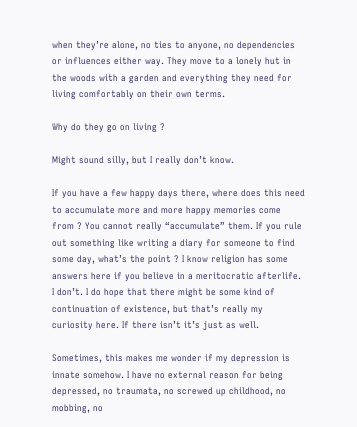when they’re alone, no ties to anyone, no dependencies or influences either way. They move to a lonely hut in the woods with a garden and everything they need for living comfortably on their own terms.

Why do they go on living ?

Might sound silly, but I really don’t know.

If you have a few happy days there, where does this need to accumulate more and more happy memories come from ? You cannot really “accumulate” them. If you rule out something like writing a diary for someone to find some day, what’s the point ? I know religion has some answers here if you believe in a meritocratic afterlife. I don’t. I do hope that there might be some kind of continuation of existence, but that’s really my curiosity here. If there isn’t it’s just as well.

Sometimes, this makes me wonder if my depression is innate somehow. I have no external reason for being depressed, no traumata, no screwed up childhood, no mobbing, no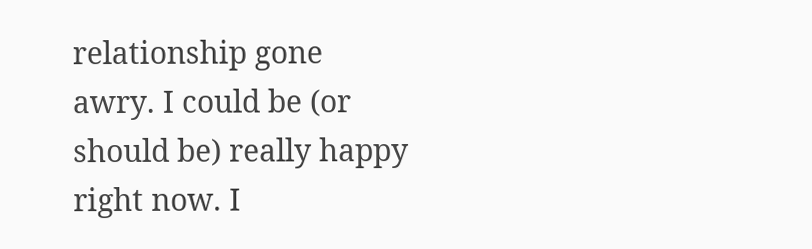relationship gone awry. I could be (or should be) really happy right now. I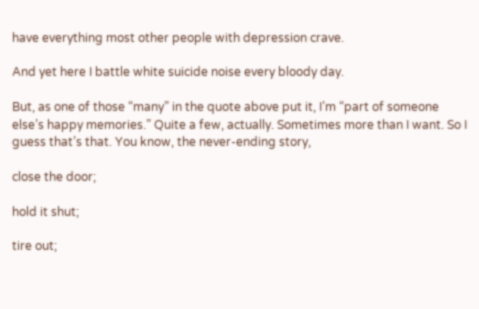have everything most other people with depression crave.

And yet here I battle white suicide noise every bloody day.

But, as one of those “many” in the quote above put it, I’m “part of someone else’s happy memories.” Quite a few, actually. Sometimes more than I want. So I guess that’s that. You know, the never-ending story,

close the door;

hold it shut;

tire out;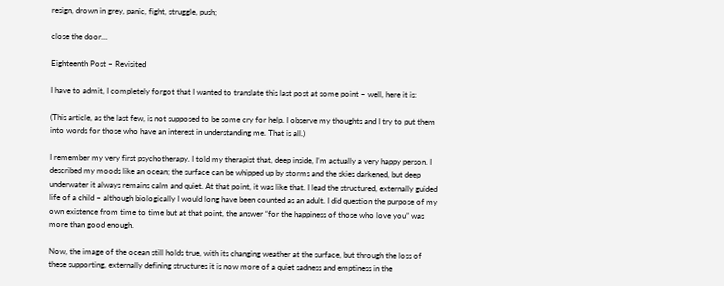resign, drown in grey, panic, fight, struggle, push;

close the door…

Eighteenth Post – Revisited

I have to admit, I completely forgot that I wanted to translate this last post at some point – well, here it is:

(This article, as the last few, is not supposed to be some cry for help. I observe my thoughts and I try to put them into words for those who have an interest in understanding me. That is all.)

I remember my very first psychotherapy. I told my therapist that, deep inside, I’m actually a very happy person. I described my moods like an ocean; the surface can be whipped up by storms and the skies darkened, but deep underwater it always remains calm and quiet. At that point, it was like that. I lead the structured, externally guided life of a child – although biologically I would long have been counted as an adult. I did question the purpose of my own existence from time to time but at that point, the answer “for the happiness of those who love you” was more than good enough.

Now, the image of the ocean still holds true, with its changing weather at the surface, but through the loss of these supporting, externally defining structures it is now more of a quiet sadness and emptiness in the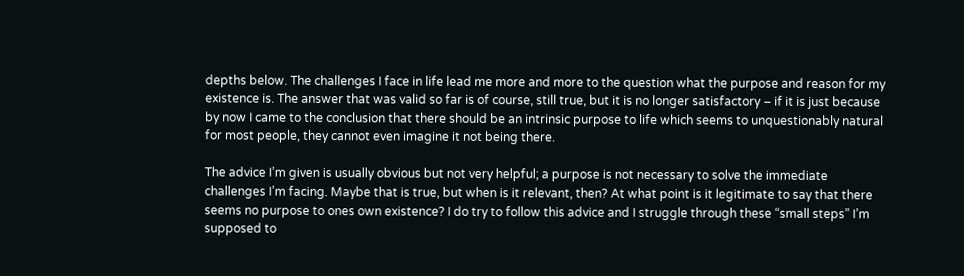depths below. The challenges I face in life lead me more and more to the question what the purpose and reason for my existence is. The answer that was valid so far is of course, still true, but it is no longer satisfactory – if it is just because by now I came to the conclusion that there should be an intrinsic purpose to life which seems to unquestionably natural for most people, they cannot even imagine it not being there.

The advice I’m given is usually obvious but not very helpful; a purpose is not necessary to solve the immediate challenges I’m facing. Maybe that is true, but when is it relevant, then? At what point is it legitimate to say that there seems no purpose to ones own existence? I do try to follow this advice and I struggle through these “small steps” I’m supposed to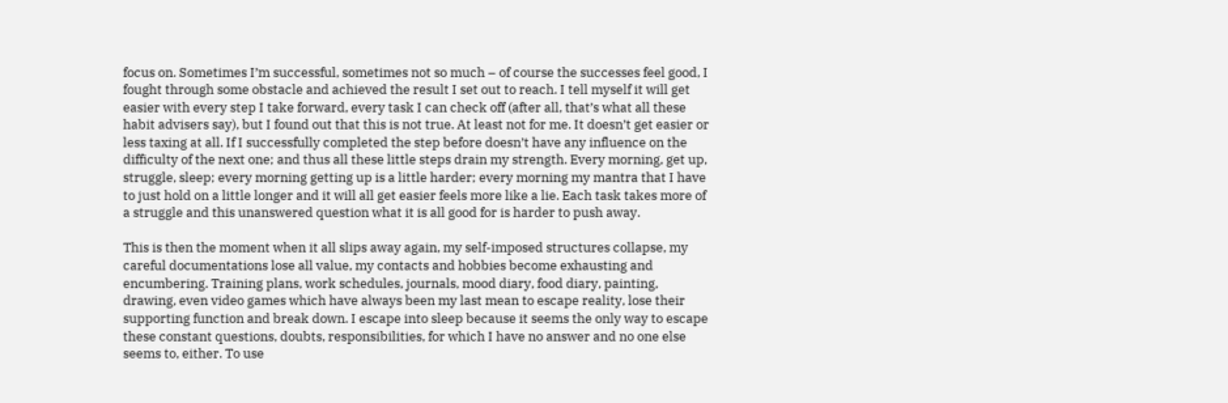focus on. Sometimes I’m successful, sometimes not so much – of course the successes feel good, I fought through some obstacle and achieved the result I set out to reach. I tell myself it will get easier with every step I take forward, every task I can check off (after all, that’s what all these habit advisers say), but I found out that this is not true. At least not for me. It doesn’t get easier or less taxing at all. If I successfully completed the step before doesn’t have any influence on the difficulty of the next one; and thus all these little steps drain my strength. Every morning, get up, struggle, sleep; every morning getting up is a little harder; every morning my mantra that I have to just hold on a little longer and it will all get easier feels more like a lie. Each task takes more of a struggle and this unanswered question what it is all good for is harder to push away.

This is then the moment when it all slips away again, my self-imposed structures collapse, my careful documentations lose all value, my contacts and hobbies become exhausting and encumbering. Training plans, work schedules, journals, mood diary, food diary, painting, drawing, even video games which have always been my last mean to escape reality, lose their supporting function and break down. I escape into sleep because it seems the only way to escape these constant questions, doubts, responsibilities, for which I have no answer and no one else seems to, either. To use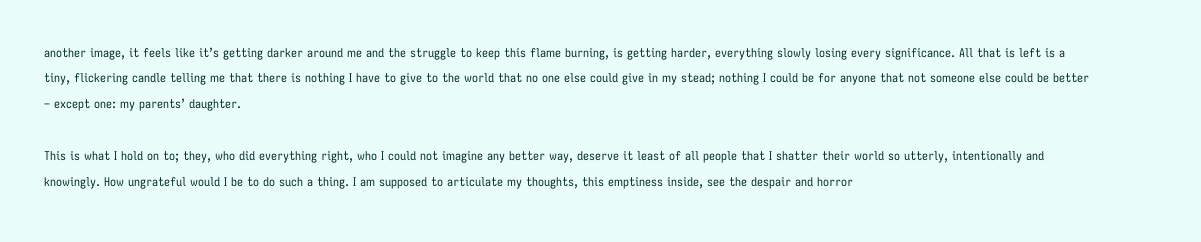another image, it feels like it’s getting darker around me and the struggle to keep this flame burning, is getting harder, everything slowly losing every significance. All that is left is a tiny, flickering candle telling me that there is nothing I have to give to the world that no one else could give in my stead; nothing I could be for anyone that not someone else could be better – except one: my parents’ daughter.

This is what I hold on to; they, who did everything right, who I could not imagine any better way, deserve it least of all people that I shatter their world so utterly, intentionally and knowingly. How ungrateful would I be to do such a thing. I am supposed to articulate my thoughts, this emptiness inside, see the despair and horror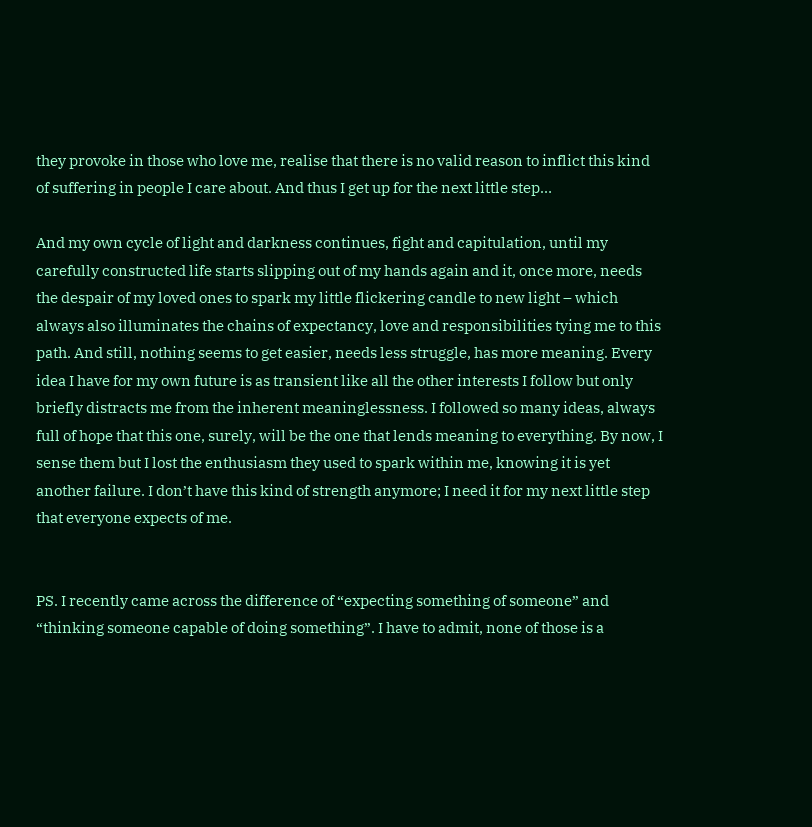they provoke in those who love me, realise that there is no valid reason to inflict this kind of suffering in people I care about. And thus I get up for the next little step…

And my own cycle of light and darkness continues, fight and capitulation, until my carefully constructed life starts slipping out of my hands again and it, once more, needs the despair of my loved ones to spark my little flickering candle to new light – which always also illuminates the chains of expectancy, love and responsibilities tying me to this path. And still, nothing seems to get easier, needs less struggle, has more meaning. Every idea I have for my own future is as transient like all the other interests I follow but only briefly distracts me from the inherent meaninglessness. I followed so many ideas, always full of hope that this one, surely, will be the one that lends meaning to everything. By now, I sense them but I lost the enthusiasm they used to spark within me, knowing it is yet another failure. I don’t have this kind of strength anymore; I need it for my next little step that everyone expects of me.


PS. I recently came across the difference of “expecting something of someone” and “thinking someone capable of doing something”. I have to admit, none of those is a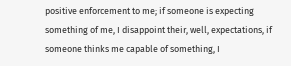positive enforcement to me; if someone is expecting something of me, I disappoint their, well, expectations, if someone thinks me capable of something, I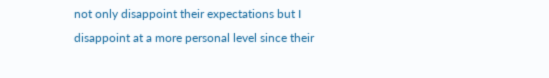not only disappoint their expectations but I disappoint at a more personal level since their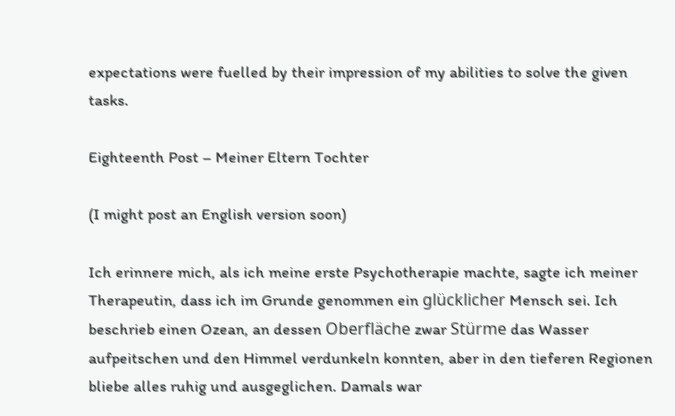expectations were fuelled by their impression of my abilities to solve the given tasks.

Eighteenth Post – Meiner Eltern Tochter

(I might post an English version soon)

Ich erinnere mich, als ich meine erste Psychotherapie machte, sagte ich meiner Therapeutin, dass ich im Grunde genommen ein glücklicher Mensch sei. Ich beschrieb einen Ozean, an dessen Oberfläche zwar Stürme das Wasser aufpeitschen und den Himmel verdunkeln konnten, aber in den tieferen Regionen bliebe alles ruhig und ausgeglichen. Damals war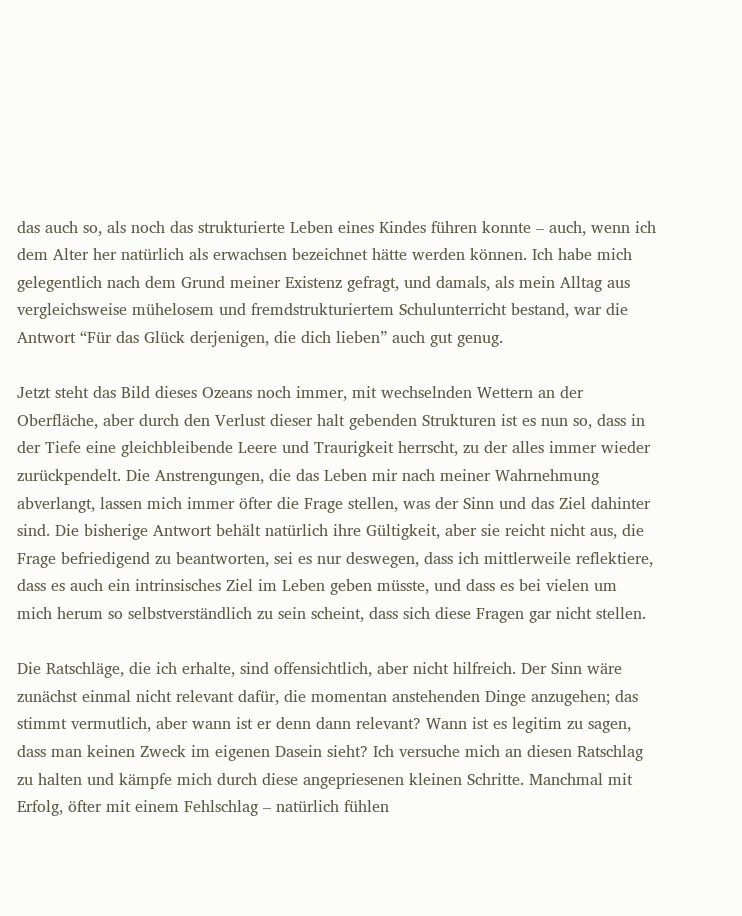das auch so, als noch das strukturierte Leben eines Kindes führen konnte – auch, wenn ich dem Alter her natürlich als erwachsen bezeichnet hätte werden können. Ich habe mich gelegentlich nach dem Grund meiner Existenz gefragt, und damals, als mein Alltag aus vergleichsweise mühelosem und fremdstrukturiertem Schulunterricht bestand, war die Antwort “Für das Glück derjenigen, die dich lieben” auch gut genug.

Jetzt steht das Bild dieses Ozeans noch immer, mit wechselnden Wettern an der Oberfläche, aber durch den Verlust dieser halt gebenden Strukturen ist es nun so, dass in der Tiefe eine gleichbleibende Leere und Traurigkeit herrscht, zu der alles immer wieder zurückpendelt. Die Anstrengungen, die das Leben mir nach meiner Wahrnehmung abverlangt, lassen mich immer öfter die Frage stellen, was der Sinn und das Ziel dahinter sind. Die bisherige Antwort behält natürlich ihre Gültigkeit, aber sie reicht nicht aus, die Frage befriedigend zu beantworten, sei es nur deswegen, dass ich mittlerweile reflektiere, dass es auch ein intrinsisches Ziel im Leben geben müsste, und dass es bei vielen um mich herum so selbstverständlich zu sein scheint, dass sich diese Fragen gar nicht stellen.

Die Ratschläge, die ich erhalte, sind offensichtlich, aber nicht hilfreich. Der Sinn wäre zunächst einmal nicht relevant dafür, die momentan anstehenden Dinge anzugehen; das stimmt vermutlich, aber wann ist er denn dann relevant? Wann ist es legitim zu sagen, dass man keinen Zweck im eigenen Dasein sieht? Ich versuche mich an diesen Ratschlag zu halten und kämpfe mich durch diese angepriesenen kleinen Schritte. Manchmal mit Erfolg, öfter mit einem Fehlschlag – natürlich fühlen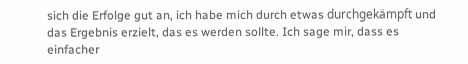sich die Erfolge gut an, ich habe mich durch etwas durchgekämpft und das Ergebnis erzielt, das es werden sollte. Ich sage mir, dass es einfacher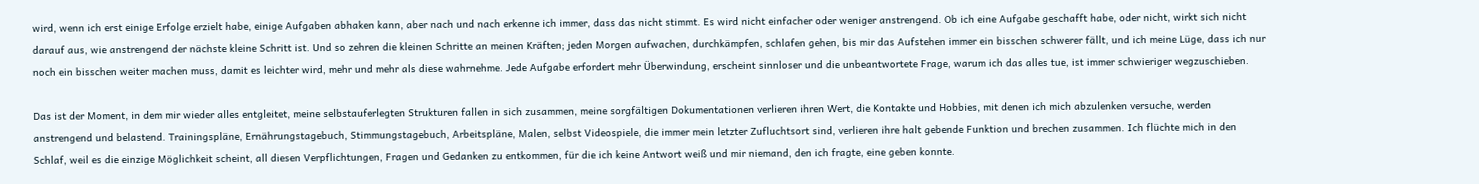wird, wenn ich erst einige Erfolge erzielt habe, einige Aufgaben abhaken kann, aber nach und nach erkenne ich immer, dass das nicht stimmt. Es wird nicht einfacher oder weniger anstrengend. Ob ich eine Aufgabe geschafft habe, oder nicht, wirkt sich nicht darauf aus, wie anstrengend der nächste kleine Schritt ist. Und so zehren die kleinen Schritte an meinen Kräften; jeden Morgen aufwachen, durchkämpfen, schlafen gehen, bis mir das Aufstehen immer ein bisschen schwerer fällt, und ich meine Lüge, dass ich nur noch ein bisschen weiter machen muss, damit es leichter wird, mehr und mehr als diese wahrnehme. Jede Aufgabe erfordert mehr Überwindung, erscheint sinnloser und die unbeantwortete Frage, warum ich das alles tue, ist immer schwieriger wegzuschieben.

Das ist der Moment, in dem mir wieder alles entgleitet, meine selbstauferlegten Strukturen fallen in sich zusammen, meine sorgfältigen Dokumentationen verlieren ihren Wert, die Kontakte und Hobbies, mit denen ich mich abzulenken versuche, werden anstrengend und belastend. Trainingspläne, Ernährungstagebuch, Stimmungstagebuch, Arbeitspläne, Malen, selbst Videospiele, die immer mein letzter Zufluchtsort sind, verlieren ihre halt gebende Funktion und brechen zusammen. Ich flüchte mich in den Schlaf, weil es die einzige Möglichkeit scheint, all diesen Verpflichtungen, Fragen und Gedanken zu entkommen, für die ich keine Antwort weiß und mir niemand, den ich fragte, eine geben konnte.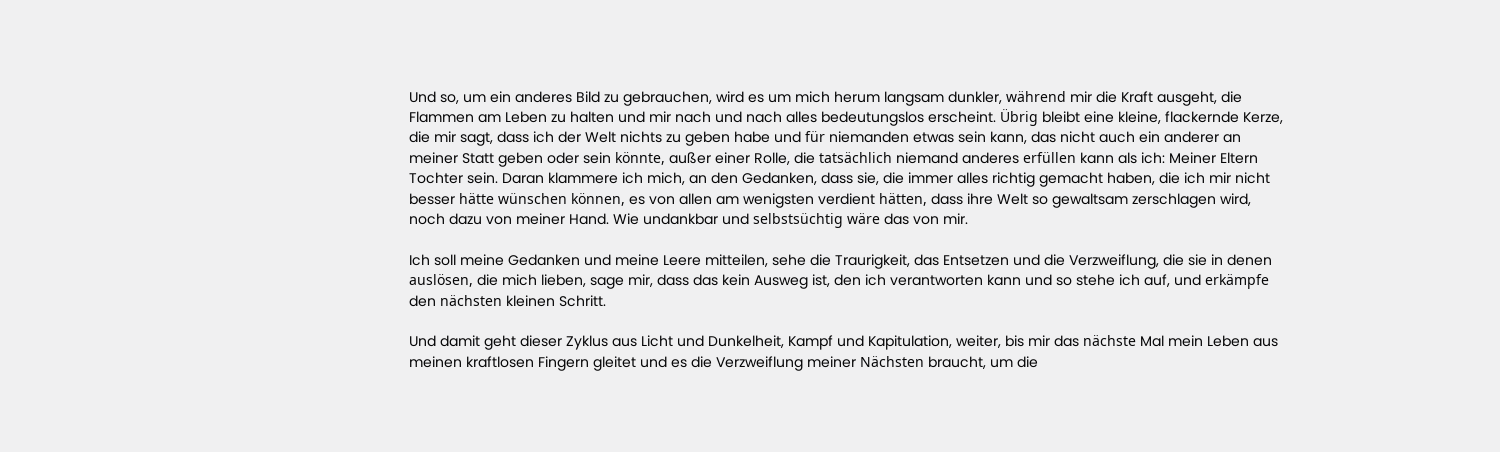Und so, um ein anderes Bild zu gebrauchen, wird es um mich herum langsam dunkler, während mir die Kraft ausgeht, die Flammen am Leben zu halten und mir nach und nach alles bedeutungslos erscheint. Übrig bleibt eine kleine, flackernde Kerze, die mir sagt, dass ich der Welt nichts zu geben habe und für niemanden etwas sein kann, das nicht auch ein anderer an meiner Statt geben oder sein könnte, außer einer Rolle, die tatsächlich niemand anderes erfüllen kann als ich: Meiner Eltern Tochter sein. Daran klammere ich mich, an den Gedanken, dass sie, die immer alles richtig gemacht haben, die ich mir nicht besser hätte wünschen können, es von allen am wenigsten verdient hätten, dass ihre Welt so gewaltsam zerschlagen wird, noch dazu von meiner Hand. Wie undankbar und selbstsüchtig wäre das von mir.

Ich soll meine Gedanken und meine Leere mitteilen, sehe die Traurigkeit, das Entsetzen und die Verzweiflung, die sie in denen auslösen, die mich lieben, sage mir, dass das kein Ausweg ist, den ich verantworten kann und so stehe ich auf, und erkämpfe den nächsten kleinen Schritt.

Und damit geht dieser Zyklus aus Licht und Dunkelheit, Kampf und Kapitulation, weiter, bis mir das nächste Mal mein Leben aus meinen kraftlosen Fingern gleitet und es die Verzweiflung meiner Nächsten braucht, um die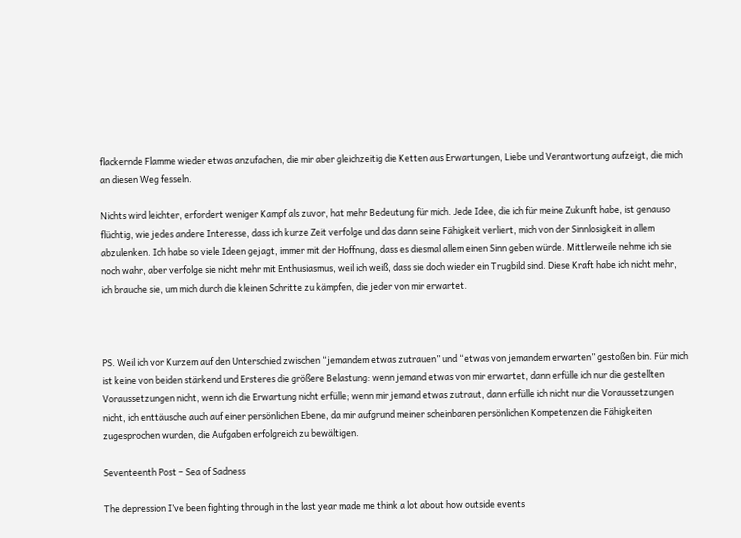flackernde Flamme wieder etwas anzufachen, die mir aber gleichzeitig die Ketten aus Erwartungen, Liebe und Verantwortung aufzeigt, die mich an diesen Weg fesseln.

Nichts wird leichter, erfordert weniger Kampf als zuvor, hat mehr Bedeutung für mich. Jede Idee, die ich für meine Zukunft habe, ist genauso flüchtig, wie jedes andere Interesse, dass ich kurze Zeit verfolge und das dann seine Fähigkeit verliert, mich von der Sinnlosigkeit in allem abzulenken. Ich habe so viele Ideen gejagt, immer mit der Hoffnung, dass es diesmal allem einen Sinn geben würde. Mittlerweile nehme ich sie noch wahr, aber verfolge sie nicht mehr mit Enthusiasmus, weil ich weiß, dass sie doch wieder ein Trugbild sind. Diese Kraft habe ich nicht mehr, ich brauche sie, um mich durch die kleinen Schritte zu kämpfen, die jeder von mir erwartet.



PS. Weil ich vor Kurzem auf den Unterschied zwischen “jemandem etwas zutrauen” und “etwas von jemandem erwarten” gestoßen bin. Für mich ist keine von beiden stärkend und Ersteres die größere Belastung: wenn jemand etwas von mir erwartet, dann erfülle ich nur die gestellten Voraussetzungen nicht, wenn ich die Erwartung nicht erfülle; wenn mir jemand etwas zutraut, dann erfülle ich nicht nur die Voraussetzungen nicht, ich enttäusche auch auf einer persönlichen Ebene, da mir aufgrund meiner scheinbaren persönlichen Kompetenzen die Fähigkeiten zugesprochen wurden, die Aufgaben erfolgreich zu bewältigen.

Seventeenth Post – Sea of Sadness

The depression I’ve been fighting through in the last year made me think a lot about how outside events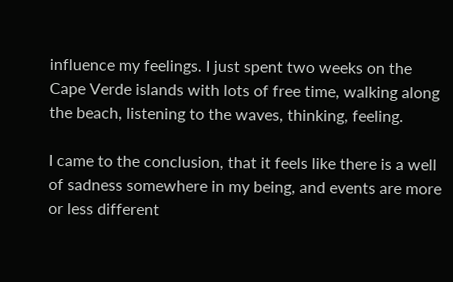influence my feelings. I just spent two weeks on the Cape Verde islands with lots of free time, walking along the beach, listening to the waves, thinking, feeling.

I came to the conclusion, that it feels like there is a well of sadness somewhere in my being, and events are more or less different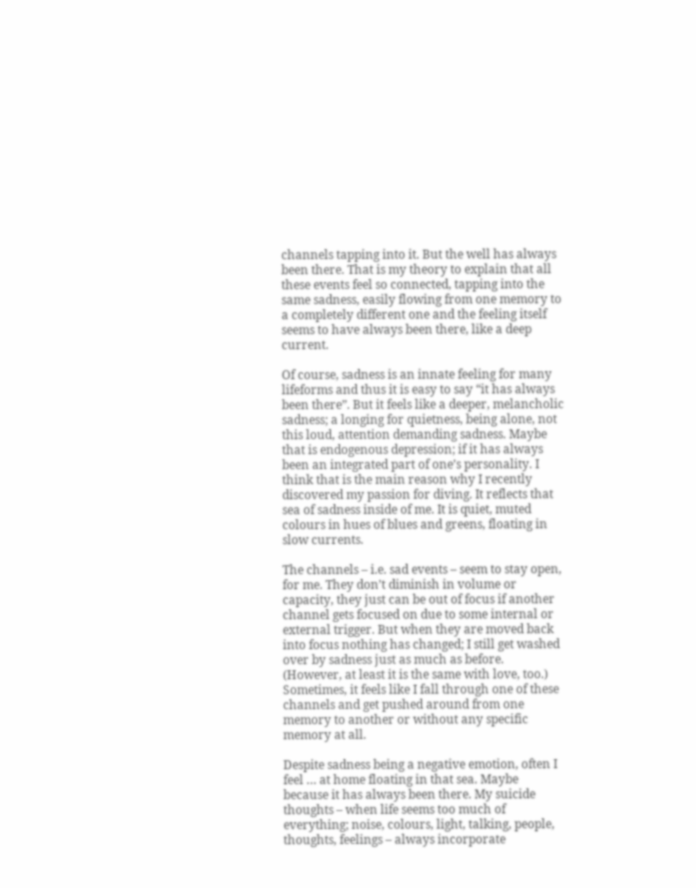channels tapping into it. But the well has always been there. That is my theory to explain that all these events feel so connected, tapping into the same sadness, easily flowing from one memory to a completely different one and the feeling itself seems to have always been there, like a deep current.

Of course, sadness is an innate feeling for many lifeforms and thus it is easy to say “it has always been there”. But it feels like a deeper, melancholic sadness; a longing for quietness, being alone, not this loud, attention demanding sadness. Maybe that is endogenous depression; if it has always been an integrated part of one’s personality. I think that is the main reason why I recently discovered my passion for diving. It reflects that sea of sadness inside of me. It is quiet, muted colours in hues of blues and greens, floating in slow currents.

The channels – i.e. sad events – seem to stay open, for me. They don’t diminish in volume or capacity, they just can be out of focus if another channel gets focused on due to some internal or external trigger. But when they are moved back into focus nothing has changed; I still get washed over by sadness just as much as before. (However, at least it is the same with love, too.) Sometimes, it feels like I fall through one of these channels and get pushed around from one memory to another or without any specific memory at all.

Despite sadness being a negative emotion, often I feel … at home floating in that sea. Maybe because it has always been there. My suicide thoughts – when life seems too much of everything; noise, colours, light, talking, people, thoughts, feelings – always incorporate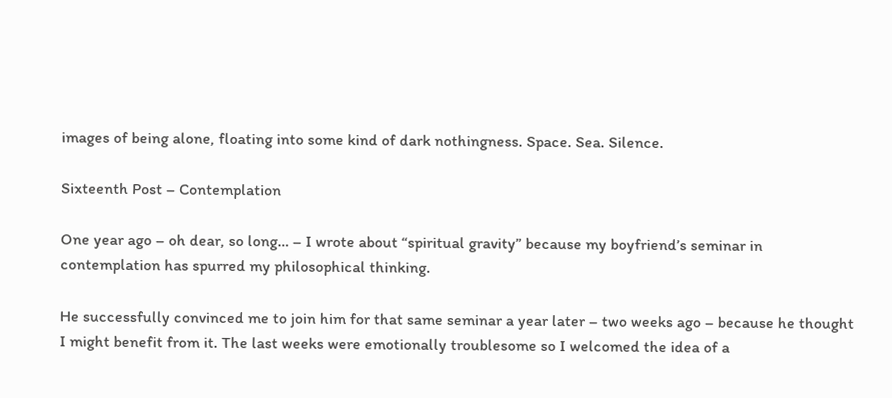images of being alone, floating into some kind of dark nothingness. Space. Sea. Silence.

Sixteenth Post – Contemplation

One year ago – oh dear, so long… – I wrote about “spiritual gravity” because my boyfriend’s seminar in contemplation has spurred my philosophical thinking.

He successfully convinced me to join him for that same seminar a year later – two weeks ago – because he thought I might benefit from it. The last weeks were emotionally troublesome so I welcomed the idea of a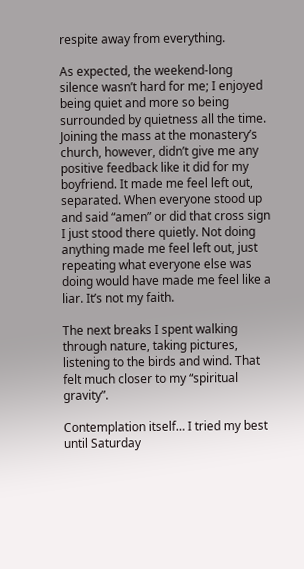respite away from everything.

As expected, the weekend-long silence wasn’t hard for me; I enjoyed being quiet and more so being surrounded by quietness all the time. Joining the mass at the monastery’s church, however, didn’t give me any positive feedback like it did for my boyfriend. It made me feel left out, separated. When everyone stood up and said “amen” or did that cross sign I just stood there quietly. Not doing anything made me feel left out, just repeating what everyone else was doing would have made me feel like a liar. It’s not my faith.

The next breaks I spent walking through nature, taking pictures, listening to the birds and wind. That felt much closer to my “spiritual gravity”.

Contemplation itself… I tried my best until Saturday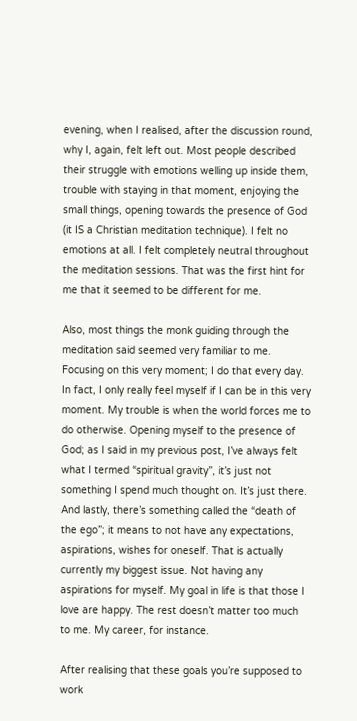evening, when I realised, after the discussion round, why I, again, felt left out. Most people described their struggle with emotions welling up inside them, trouble with staying in that moment, enjoying the small things, opening towards the presence of God (it IS a Christian meditation technique). I felt no emotions at all. I felt completely neutral throughout the meditation sessions. That was the first hint for me that it seemed to be different for me.

Also, most things the monk guiding through the meditation said seemed very familiar to me. Focusing on this very moment; I do that every day. In fact, I only really feel myself if I can be in this very moment. My trouble is when the world forces me to do otherwise. Opening myself to the presence of God; as I said in my previous post, I’ve always felt what I termed “spiritual gravity”, it’s just not something I spend much thought on. It’s just there. And lastly, there’s something called the “death of the ego”; it means to not have any expectations, aspirations, wishes for oneself. That is actually currently my biggest issue. Not having any aspirations for myself. My goal in life is that those I love are happy. The rest doesn’t matter too much to me. My career, for instance.

After realising that these goals you’re supposed to work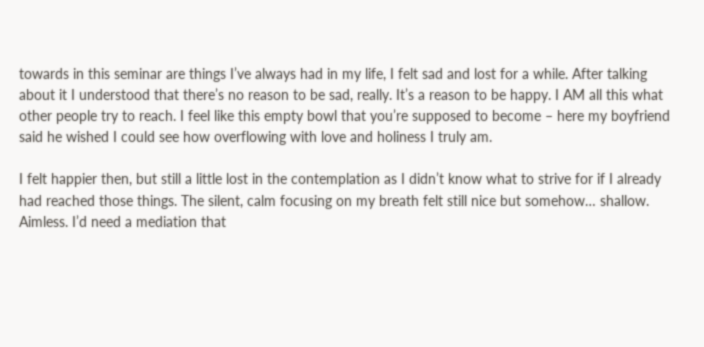towards in this seminar are things I’ve always had in my life, I felt sad and lost for a while. After talking about it I understood that there’s no reason to be sad, really. It’s a reason to be happy. I AM all this what other people try to reach. I feel like this empty bowl that you’re supposed to become – here my boyfriend said he wished I could see how overflowing with love and holiness I truly am.

I felt happier then, but still a little lost in the contemplation as I didn’t know what to strive for if I already had reached those things. The silent, calm focusing on my breath felt still nice but somehow… shallow. Aimless. I’d need a mediation that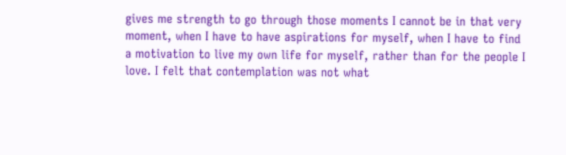gives me strength to go through those moments I cannot be in that very moment, when I have to have aspirations for myself, when I have to find a motivation to live my own life for myself, rather than for the people I love. I felt that contemplation was not what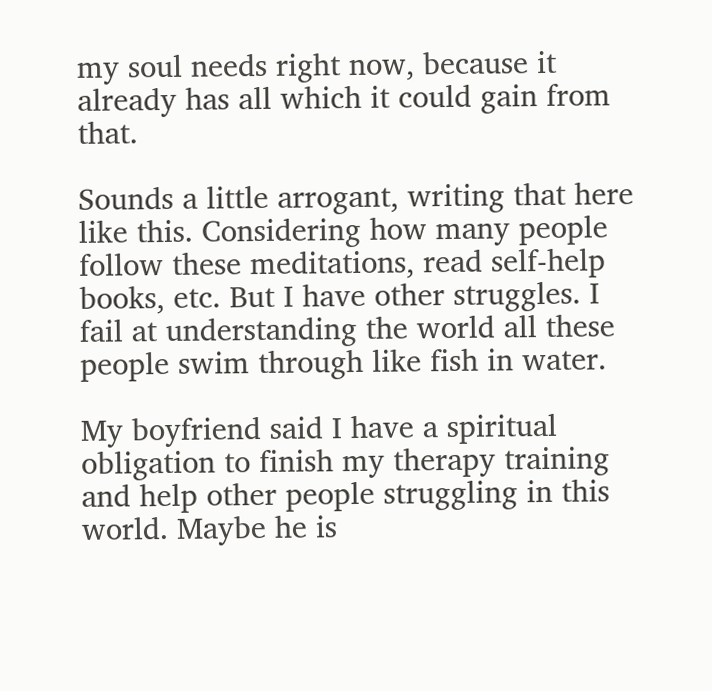my soul needs right now, because it already has all which it could gain from that.

Sounds a little arrogant, writing that here like this. Considering how many people follow these meditations, read self-help books, etc. But I have other struggles. I fail at understanding the world all these people swim through like fish in water.

My boyfriend said I have a spiritual obligation to finish my therapy training and help other people struggling in this world. Maybe he is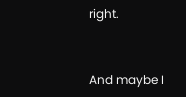right.


And maybe I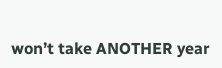won’t take ANOTHER year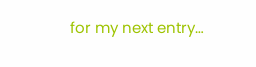for my next entry…